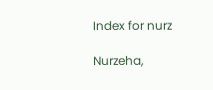Index for nurz

Nurzeha,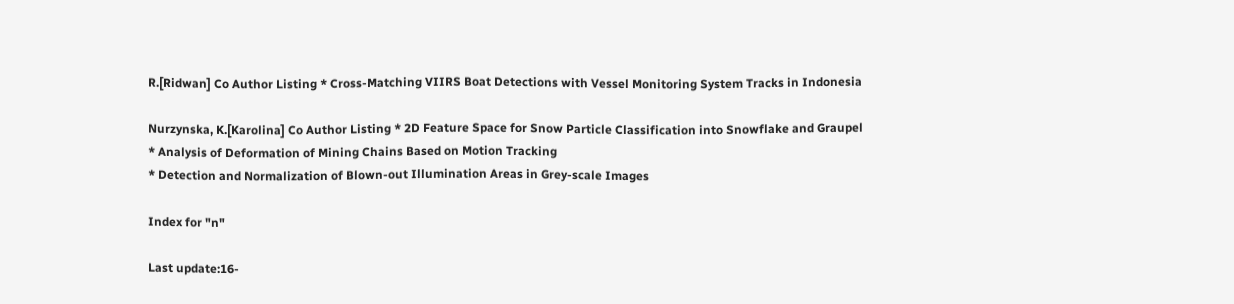R.[Ridwan] Co Author Listing * Cross-Matching VIIRS Boat Detections with Vessel Monitoring System Tracks in Indonesia

Nurzynska, K.[Karolina] Co Author Listing * 2D Feature Space for Snow Particle Classification into Snowflake and Graupel
* Analysis of Deformation of Mining Chains Based on Motion Tracking
* Detection and Normalization of Blown-out Illumination Areas in Grey-scale Images

Index for "n"

Last update:16-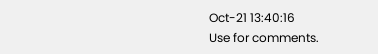Oct-21 13:40:16
Use for comments.